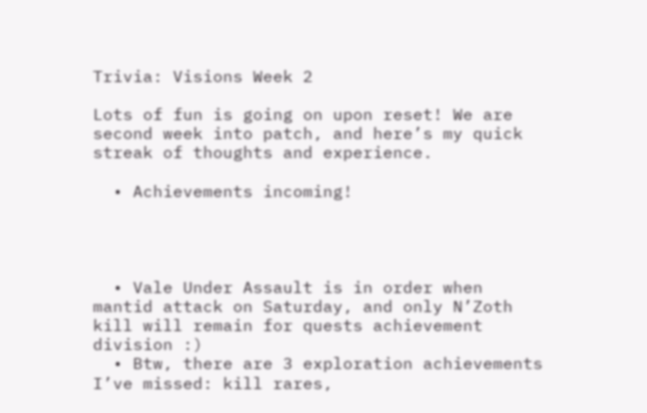Trivia: Visions Week 2

Lots of fun is going on upon reset! We are second week into patch, and here’s my quick streak of thoughts and experience.

  • Achievements incoming!




  • Vale Under Assault is in order when mantid attack on Saturday, and only N’Zoth kill will remain for quests achievement division :)
  • Btw, there are 3 exploration achievements I’ve missed: kill rares,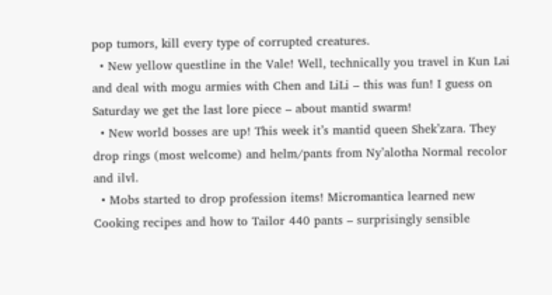pop tumors, kill every type of corrupted creatures.
  • New yellow questline in the Vale! Well, technically you travel in Kun Lai and deal with mogu armies with Chen and LiLi – this was fun! I guess on Saturday we get the last lore piece – about mantid swarm!
  • New world bosses are up! This week it’s mantid queen Shek’zara. They drop rings (most welcome) and helm/pants from Ny’alotha Normal recolor and ilvl.
  • Mobs started to drop profession items! Micromantica learned new Cooking recipes and how to Tailor 440 pants – surprisingly sensible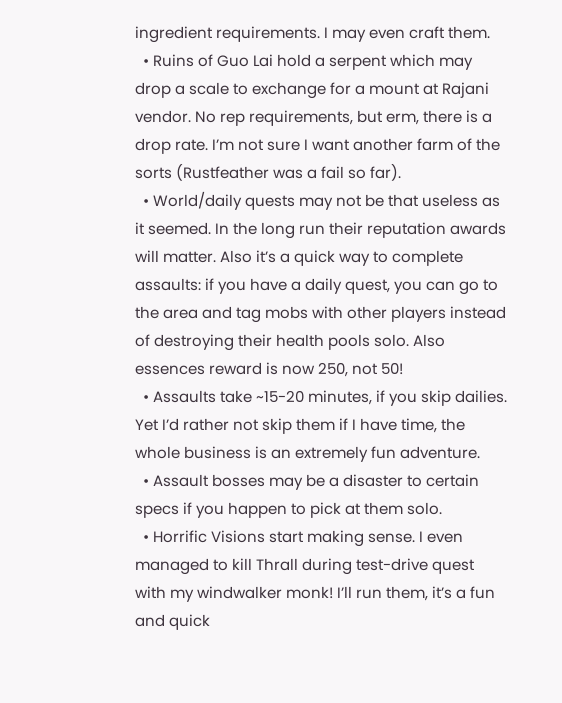ingredient requirements. I may even craft them.
  • Ruins of Guo Lai hold a serpent which may drop a scale to exchange for a mount at Rajani vendor. No rep requirements, but erm, there is a drop rate. I’m not sure I want another farm of the sorts (Rustfeather was a fail so far).
  • World/daily quests may not be that useless as it seemed. In the long run their reputation awards will matter. Also it’s a quick way to complete assaults: if you have a daily quest, you can go to the area and tag mobs with other players instead of destroying their health pools solo. Also essences reward is now 250, not 50!
  • Assaults take ~15-20 minutes, if you skip dailies. Yet I’d rather not skip them if I have time, the whole business is an extremely fun adventure.
  • Assault bosses may be a disaster to certain specs if you happen to pick at them solo.
  • Horrific Visions start making sense. I even managed to kill Thrall during test-drive quest with my windwalker monk! I’ll run them, it’s a fun and quick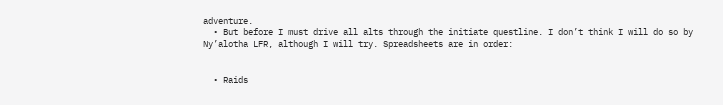adventure.
  • But before I must drive all alts through the initiate questline. I don’t think I will do so by Ny’alotha LFR, although I will try. Spreadsheets are in order:


  • Raids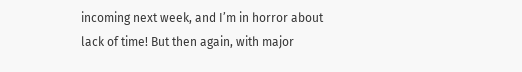incoming next week, and I’m in horror about lack of time! But then again, with major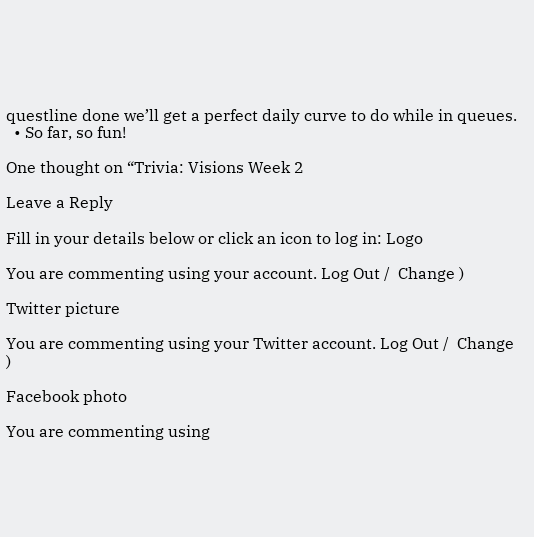questline done we’ll get a perfect daily curve to do while in queues.
  • So far, so fun!

One thought on “Trivia: Visions Week 2

Leave a Reply

Fill in your details below or click an icon to log in: Logo

You are commenting using your account. Log Out /  Change )

Twitter picture

You are commenting using your Twitter account. Log Out /  Change )

Facebook photo

You are commenting using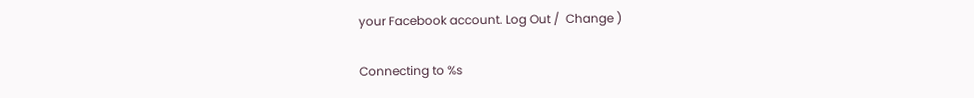your Facebook account. Log Out /  Change )

Connecting to %s